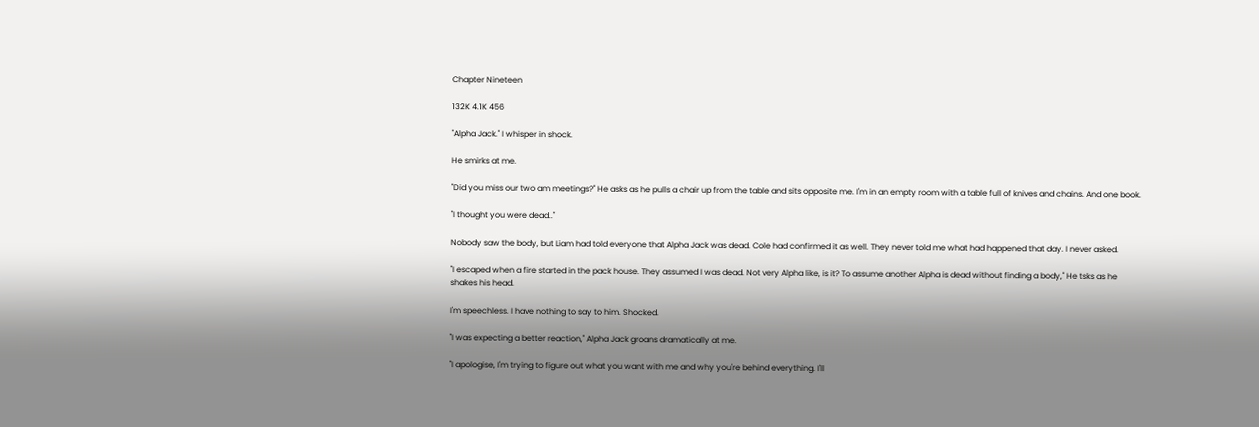Chapter Nineteen

132K 4.1K 456

"Alpha Jack." I whisper in shock.

He smirks at me.

"Did you miss our two am meetings?" He asks as he pulls a chair up from the table and sits opposite me. I'm in an empty room with a table full of knives and chains. And one book.

"I thought you were dead.."

Nobody saw the body, but Liam had told everyone that Alpha Jack was dead. Cole had confirmed it as well. They never told me what had happened that day. I never asked.

"I escaped when a fire started in the pack house. They assumed I was dead. Not very Alpha like, is it? To assume another Alpha is dead without finding a body," He tsks as he shakes his head.

I'm speechless. I have nothing to say to him. Shocked.

"I was expecting a better reaction," Alpha Jack groans dramatically at me.

"I apologise, I'm trying to figure out what you want with me and why you're behind everything. I'll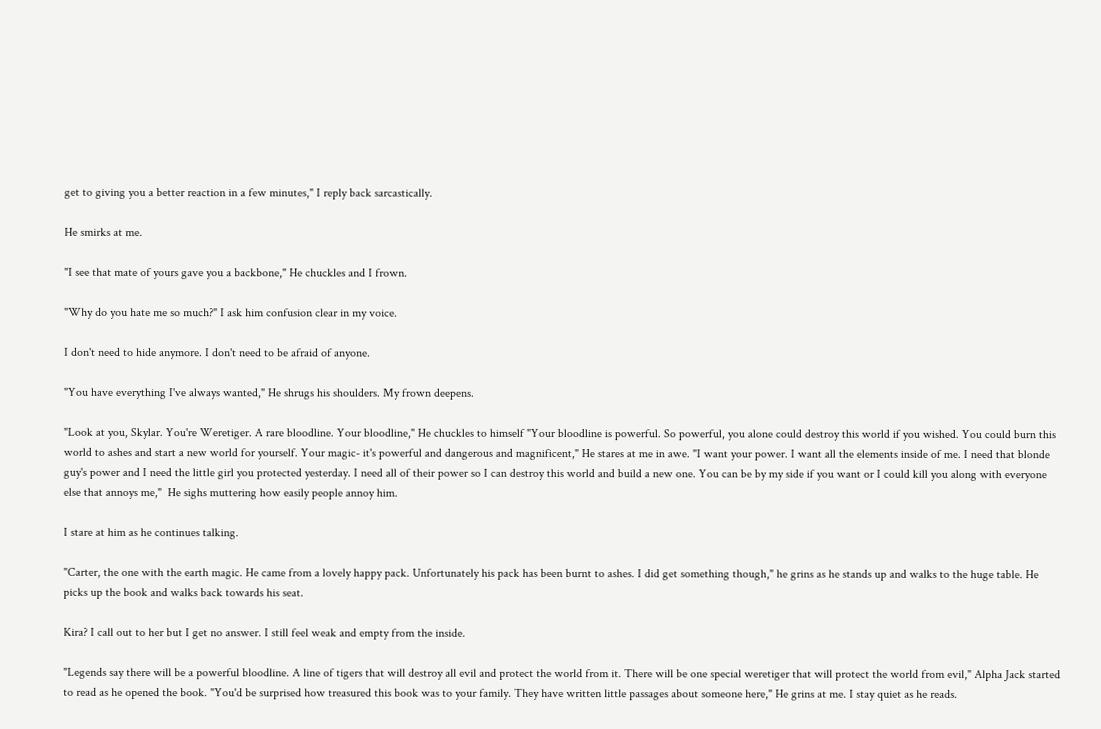get to giving you a better reaction in a few minutes," I reply back sarcastically.

He smirks at me.

"I see that mate of yours gave you a backbone," He chuckles and I frown.

"Why do you hate me so much?" I ask him confusion clear in my voice.

I don't need to hide anymore. I don't need to be afraid of anyone.

"You have everything I've always wanted," He shrugs his shoulders. My frown deepens.

"Look at you, Skylar. You're Weretiger. A rare bloodline. Your bloodline," He chuckles to himself "Your bloodline is powerful. So powerful, you alone could destroy this world if you wished. You could burn this world to ashes and start a new world for yourself. Your magic- it's powerful and dangerous and magnificent," He stares at me in awe. "I want your power. I want all the elements inside of me. I need that blonde guy's power and I need the little girl you protected yesterday. I need all of their power so I can destroy this world and build a new one. You can be by my side if you want or I could kill you along with everyone else that annoys me,"  He sighs muttering how easily people annoy him.

I stare at him as he continues talking.

"Carter, the one with the earth magic. He came from a lovely happy pack. Unfortunately his pack has been burnt to ashes. I did get something though," he grins as he stands up and walks to the huge table. He picks up the book and walks back towards his seat.

Kira? I call out to her but I get no answer. I still feel weak and empty from the inside.

"Legends say there will be a powerful bloodline. A line of tigers that will destroy all evil and protect the world from it. There will be one special weretiger that will protect the world from evil," Alpha Jack started to read as he opened the book. "You'd be surprised how treasured this book was to your family. They have written little passages about someone here," He grins at me. I stay quiet as he reads.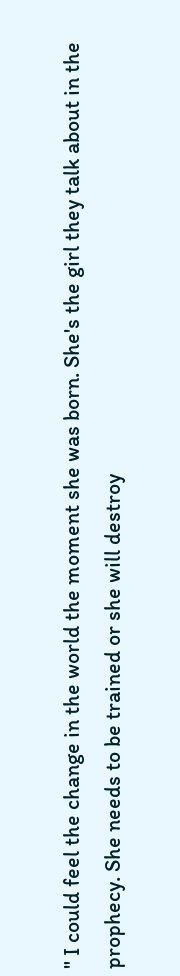" I could feel the change in the world the moment she was born. She's the girl they talk about in the prophecy. She needs to be trained or she will destroy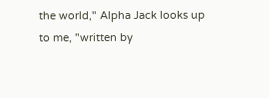the world," Alpha Jack looks up to me, "written by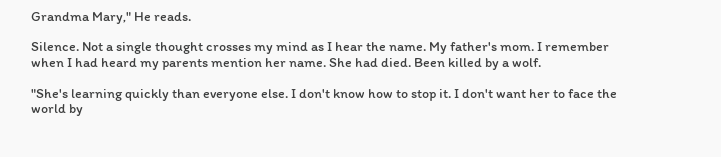Grandma Mary," He reads.

Silence. Not a single thought crosses my mind as I hear the name. My father's mom. I remember when I had heard my parents mention her name. She had died. Been killed by a wolf.

"She's learning quickly than everyone else. I don't know how to stop it. I don't want her to face the world by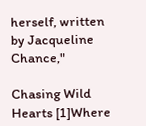herself, written by Jacqueline Chance,"

Chasing Wild Hearts [1]Where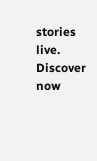stories live. Discover now